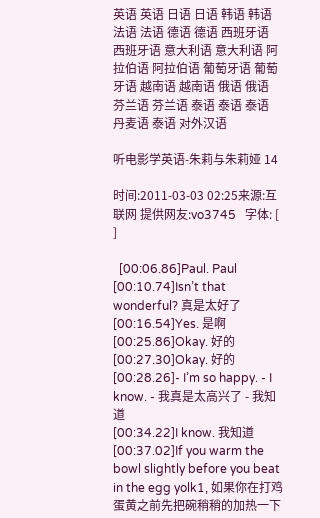英语 英语 日语 日语 韩语 韩语 法语 法语 德语 德语 西班牙语 西班牙语 意大利语 意大利语 阿拉伯语 阿拉伯语 葡萄牙语 葡萄牙语 越南语 越南语 俄语 俄语 芬兰语 芬兰语 泰语 泰语 泰语 丹麦语 泰语 对外汉语

听电影学英语-朱莉与朱莉娅 14

时间:2011-03-03 02:25来源:互联网 提供网友:vo3745   字体: [ ]

  [00:06.86]Paul. Paul
[00:10.74]Isn’t that wonderful? 真是太好了
[00:16.54]Yes. 是啊
[00:25.86]Okay. 好的
[00:27.30]Okay. 好的
[00:28.26]- I’m so happy. - I know. - 我真是太高兴了 - 我知道
[00:34.22]I know. 我知道
[00:37.02]If you warm the bowl slightly before you beat in the egg yolk1, 如果你在打鸡蛋黄之前先把碗稍稍的加热一下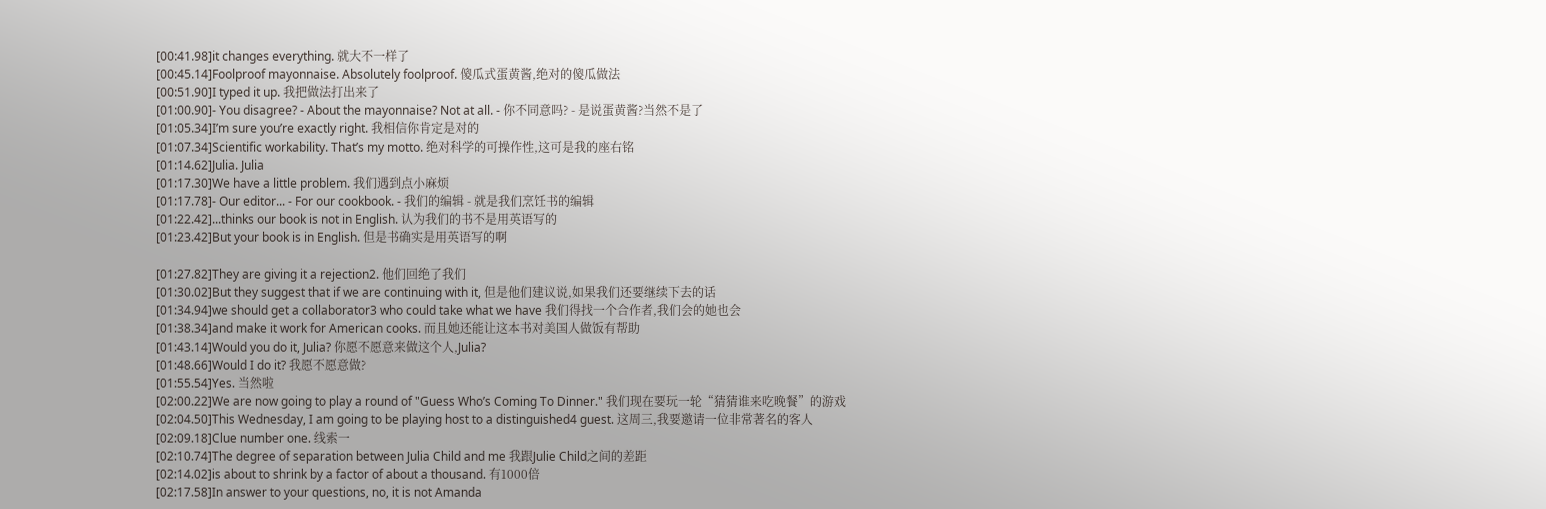[00:41.98]it changes everything. 就大不一样了
[00:45.14]Foolproof mayonnaise. Absolutely foolproof. 傻瓜式蛋黄酱,绝对的傻瓜做法
[00:51.90]I typed it up. 我把做法打出来了
[01:00.90]- You disagree? - About the mayonnaise? Not at all. - 你不同意吗? - 是说蛋黄酱?当然不是了
[01:05.34]I’m sure you’re exactly right. 我相信你肯定是对的
[01:07.34]Scientific workability. That’s my motto. 绝对科学的可操作性,这可是我的座右铭
[01:14.62]Julia. Julia
[01:17.30]We have a little problem. 我们遇到点小麻烦
[01:17.78]- Our editor... - For our cookbook. - 我们的编辑 - 就是我们烹饪书的编辑
[01:22.42]...thinks our book is not in English. 认为我们的书不是用英语写的
[01:23.42]But your book is in English. 但是书确实是用英语写的啊

[01:27.82]They are giving it a rejection2. 他们回绝了我们
[01:30.02]But they suggest that if we are continuing with it, 但是他们建议说,如果我们还要继续下去的话
[01:34.94]we should get a collaborator3 who could take what we have 我们得找一个合作者,我们会的她也会
[01:38.34]and make it work for American cooks. 而且她还能让这本书对美国人做饭有帮助
[01:43.14]Would you do it, Julia? 你愿不愿意来做这个人,Julia?
[01:48.66]Would I do it? 我愿不愿意做?
[01:55.54]Yes. 当然啦
[02:00.22]We are now going to play a round of "Guess Who’s Coming To Dinner." 我们现在要玩一轮“猜猜谁来吃晚餐”的游戏
[02:04.50]This Wednesday, I am going to be playing host to a distinguished4 guest. 这周三,我要邀请一位非常著名的客人
[02:09.18]Clue number one. 线索一
[02:10.74]The degree of separation between Julia Child and me 我跟Julie Child之间的差距
[02:14.02]is about to shrink by a factor of about a thousand. 有1000倍
[02:17.58]In answer to your questions, no, it is not Amanda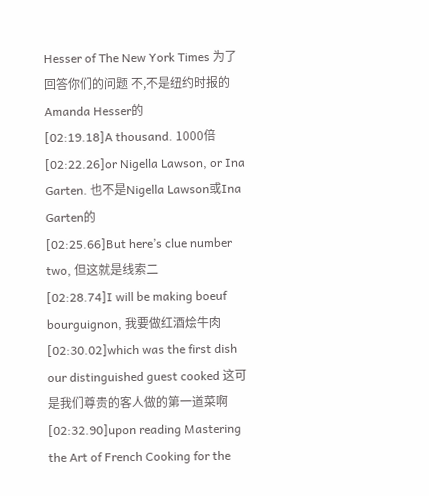Hesser of The New York Times 为了回答你们的问题 不,不是纽约时报的Amanda Hesser的
[02:19.18]A thousand. 1000倍
[02:22.26]or Nigella Lawson, or Ina Garten. 也不是Nigella Lawson或Ina Garten的
[02:25.66]But here’s clue number two, 但这就是线索二
[02:28.74]I will be making boeuf bourguignon, 我要做红酒烩牛肉
[02:30.02]which was the first dish our distinguished guest cooked 这可是我们尊贵的客人做的第一道菜啊
[02:32.90]upon reading Mastering the Art of French Cooking for the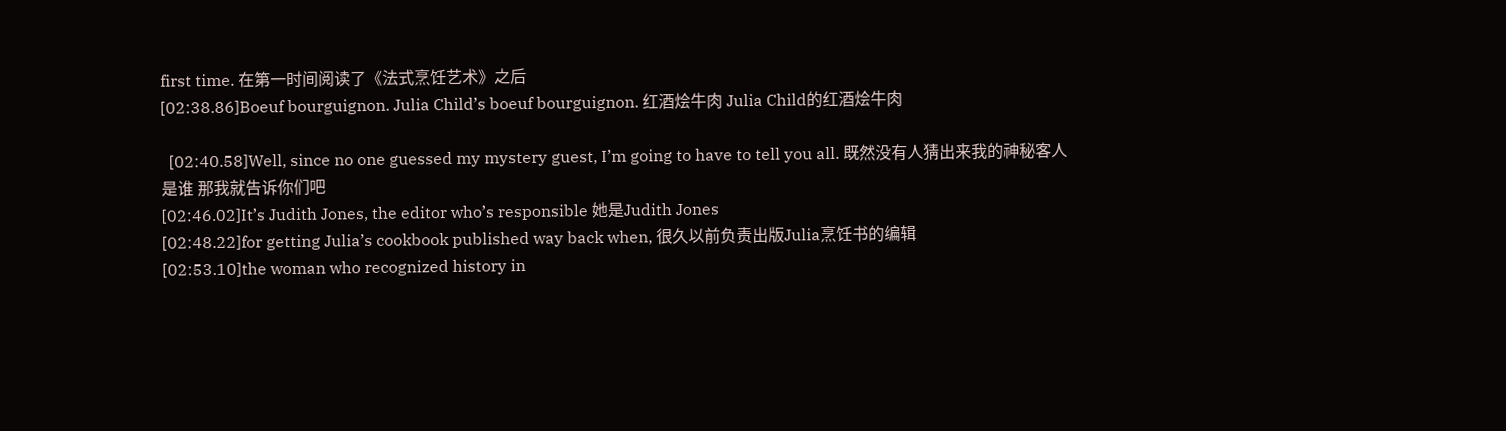first time. 在第一时间阅读了《法式烹饪艺术》之后
[02:38.86]Boeuf bourguignon. Julia Child’s boeuf bourguignon. 红酒烩牛肉 Julia Child的红酒烩牛肉

  [02:40.58]Well, since no one guessed my mystery guest, I’m going to have to tell you all. 既然没有人猜出来我的神秘客人是谁 那我就告诉你们吧
[02:46.02]It’s Judith Jones, the editor who’s responsible 她是Judith Jones
[02:48.22]for getting Julia’s cookbook published way back when, 很久以前负责出版Julia烹饪书的编辑
[02:53.10]the woman who recognized history in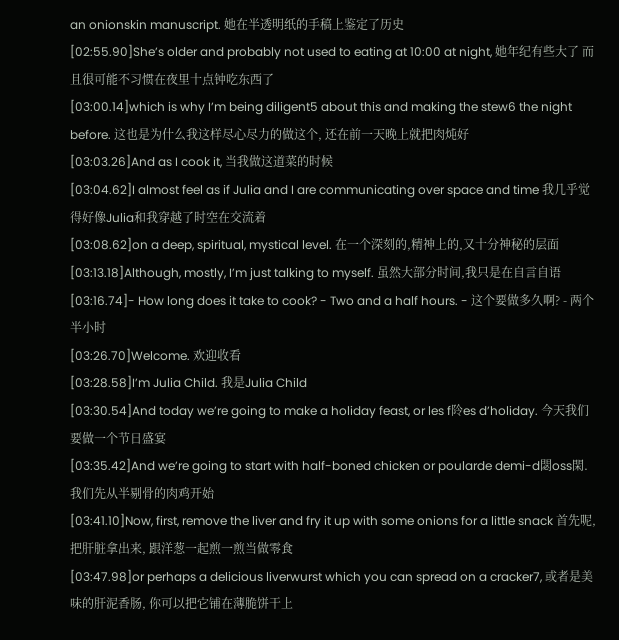an onionskin manuscript. 她在半透明纸的手稿上鉴定了历史
[02:55.90]She’s older and probably not used to eating at 10:00 at night, 她年纪有些大了 而且很可能不习惯在夜里十点钟吃东西了
[03:00.14]which is why I’m being diligent5 about this and making the stew6 the night before. 这也是为什么我这样尽心尽力的做这个, 还在前一天晚上就把肉炖好
[03:03.26]And as I cook it, 当我做这道菜的时候
[03:04.62]I almost feel as if Julia and I are communicating over space and time 我几乎觉得好像Julia和我穿越了时空在交流着
[03:08.62]on a deep, spiritual, mystical level. 在一个深刻的,精神上的,又十分神秘的层面
[03:13.18]Although, mostly, I’m just talking to myself. 虽然大部分时间,我只是在自言自语
[03:16.74]- How long does it take to cook? - Two and a half hours. - 这个要做多久啊? - 两个半小时
[03:26.70]Welcome. 欢迎收看
[03:28.58]I’m Julia Child. 我是Julia Child
[03:30.54]And today we’re going to make a holiday feast, or les f阾es d’holiday. 今天我们要做一个节日盛宴
[03:35.42]And we’re going to start with half-boned chicken or poularde demi-d閟oss閑. 我们先从半剔骨的肉鸡开始
[03:41.10]Now, first, remove the liver and fry it up with some onions for a little snack 首先呢,把肝脏拿出来, 跟洋葱一起煎一煎当做零食
[03:47.98]or perhaps a delicious liverwurst which you can spread on a cracker7, 或者是美味的肝泥香肠, 你可以把它铺在薄脆饼干上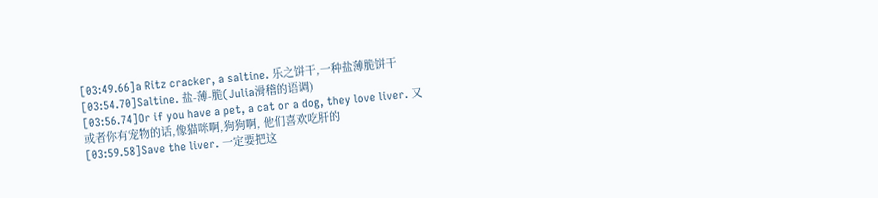[03:49.66]a Ritz cracker, a saltine. 乐之饼干,一种盐薄脆饼干
[03:54.70]Saltine. 盐-薄-脆(Julia滑稽的语调)
[03:56.74]Or if you have a pet, a cat or a dog, they love liver. 又或者你有宠物的话,像猫咪啊,狗狗啊, 他们喜欢吃肝的
[03:59.58]Save the liver. 一定要把这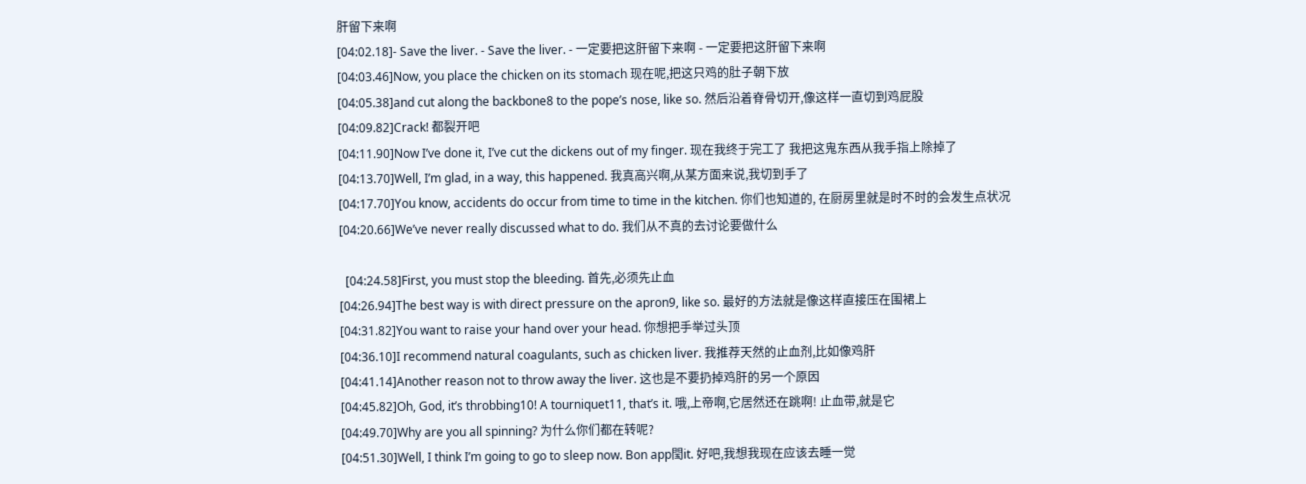肝留下来啊
[04:02.18]- Save the liver. - Save the liver. - 一定要把这肝留下来啊 - 一定要把这肝留下来啊
[04:03.46]Now, you place the chicken on its stomach 现在呢,把这只鸡的肚子朝下放
[04:05.38]and cut along the backbone8 to the pope’s nose, like so. 然后沿着脊骨切开,像这样一直切到鸡屁股
[04:09.82]Crack! 都裂开吧
[04:11.90]Now I’ve done it, I’ve cut the dickens out of my finger. 现在我终于完工了 我把这鬼东西从我手指上除掉了
[04:13.70]Well, I’m glad, in a way, this happened. 我真高兴啊,从某方面来说,我切到手了
[04:17.70]You know, accidents do occur from time to time in the kitchen. 你们也知道的, 在厨房里就是时不时的会发生点状况
[04:20.66]We’ve never really discussed what to do. 我们从不真的去讨论要做什么

  [04:24.58]First, you must stop the bleeding. 首先,必须先止血
[04:26.94]The best way is with direct pressure on the apron9, like so. 最好的方法就是像这样直接压在围裙上
[04:31.82]You want to raise your hand over your head. 你想把手举过头顶
[04:36.10]I recommend natural coagulants, such as chicken liver. 我推荐天然的止血剂,比如像鸡肝
[04:41.14]Another reason not to throw away the liver. 这也是不要扔掉鸡肝的另一个原因
[04:45.82]Oh, God, it’s throbbing10! A tourniquet11, that’s it. 哦,上帝啊,它居然还在跳啊! 止血带,就是它
[04:49.70]Why are you all spinning? 为什么你们都在转呢?
[04:51.30]Well, I think I’m going to go to sleep now. Bon app閠it. 好吧,我想我现在应该去睡一觉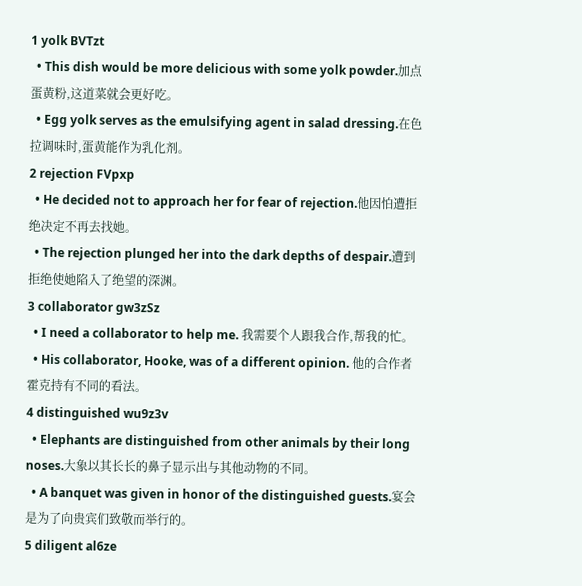1 yolk BVTzt
  • This dish would be more delicious with some yolk powder.加点蛋黄粉,这道菜就会更好吃。
  • Egg yolk serves as the emulsifying agent in salad dressing.在色拉调味时,蛋黄能作为乳化剂。
2 rejection FVpxp
  • He decided not to approach her for fear of rejection.他因怕遭拒绝决定不再去找她。
  • The rejection plunged her into the dark depths of despair.遭到拒绝使她陷入了绝望的深渊。
3 collaborator gw3zSz
  • I need a collaborator to help me. 我需要个人跟我合作,帮我的忙。
  • His collaborator, Hooke, was of a different opinion. 他的合作者霍克持有不同的看法。
4 distinguished wu9z3v
  • Elephants are distinguished from other animals by their long noses.大象以其长长的鼻子显示出与其他动物的不同。
  • A banquet was given in honor of the distinguished guests.宴会是为了向贵宾们致敬而举行的。
5 diligent al6ze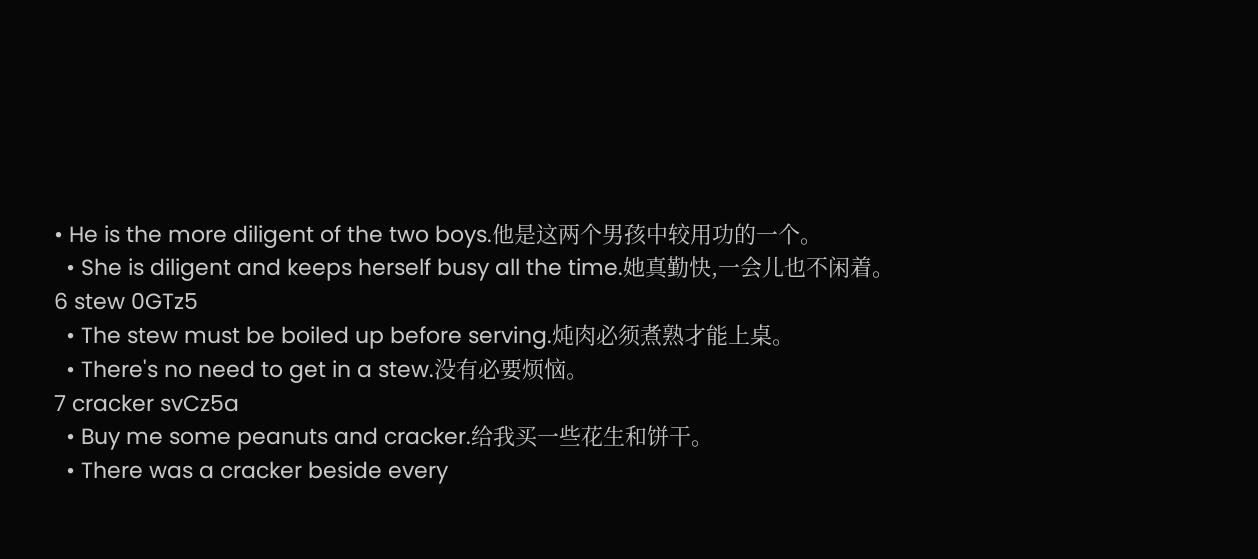• He is the more diligent of the two boys.他是这两个男孩中较用功的一个。
  • She is diligent and keeps herself busy all the time.她真勤快,一会儿也不闲着。
6 stew 0GTz5
  • The stew must be boiled up before serving.炖肉必须煮熟才能上桌。
  • There's no need to get in a stew.没有必要烦恼。
7 cracker svCz5a
  • Buy me some peanuts and cracker.给我买一些花生和饼干。
  • There was a cracker beside every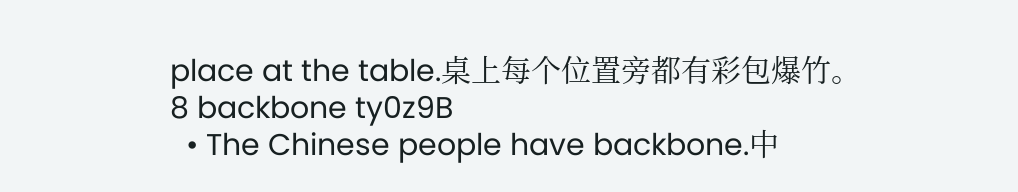place at the table.桌上每个位置旁都有彩包爆竹。
8 backbone ty0z9B
  • The Chinese people have backbone.中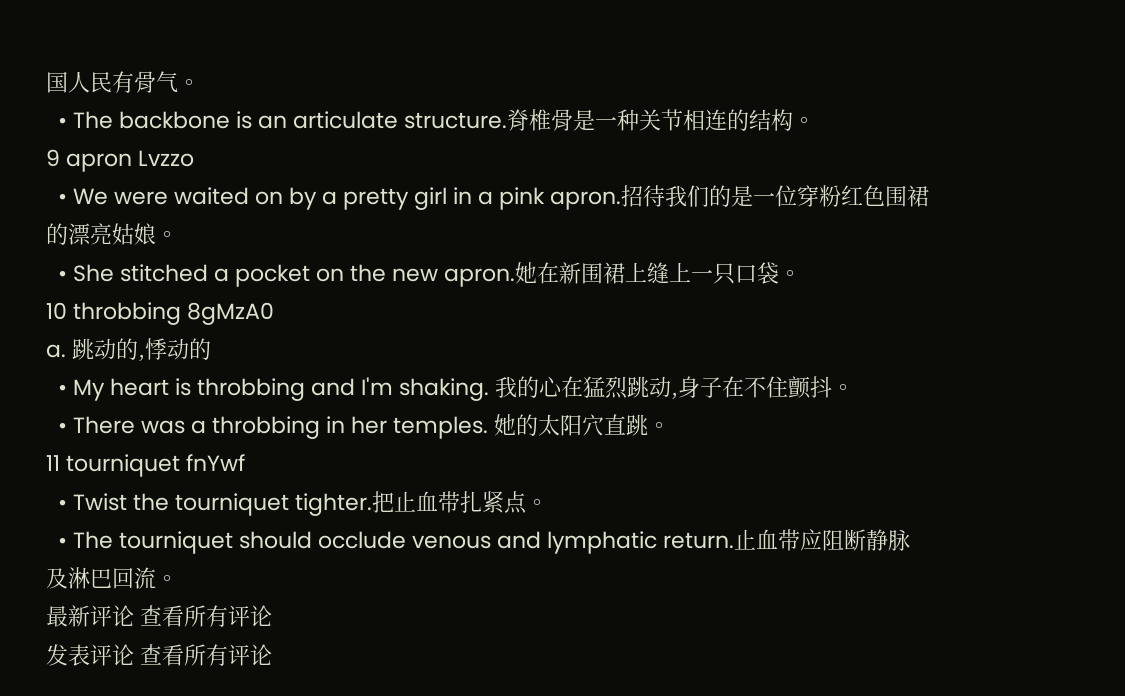国人民有骨气。
  • The backbone is an articulate structure.脊椎骨是一种关节相连的结构。
9 apron Lvzzo
  • We were waited on by a pretty girl in a pink apron.招待我们的是一位穿粉红色围裙的漂亮姑娘。
  • She stitched a pocket on the new apron.她在新围裙上缝上一只口袋。
10 throbbing 8gMzA0
a. 跳动的,悸动的
  • My heart is throbbing and I'm shaking. 我的心在猛烈跳动,身子在不住颤抖。
  • There was a throbbing in her temples. 她的太阳穴直跳。
11 tourniquet fnYwf
  • Twist the tourniquet tighter.把止血带扎紧点。
  • The tourniquet should occlude venous and lymphatic return.止血带应阻断静脉及淋巴回流。
最新评论 查看所有评论
发表评论 查看所有评论